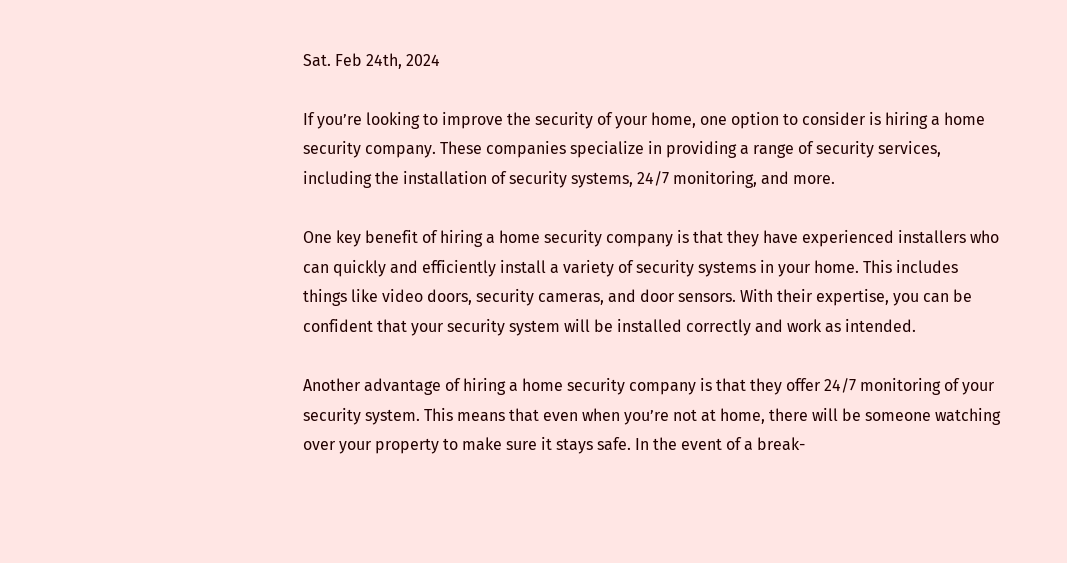Sat. Feb 24th, 2024

If you’re looking to improve the security of your home, one option to consider is hiring a home security company. These companies specialize in providing a range of security services, including the installation of security systems, 24/7 monitoring, and more.

One key benefit of hiring a home security company is that they have experienced installers who can quickly and efficiently install a variety of security systems in your home. This includes things like video doors, security cameras, and door sensors. With their expertise, you can be confident that your security system will be installed correctly and work as intended.

Another advantage of hiring a home security company is that they offer 24/7 monitoring of your security system. This means that even when you’re not at home, there will be someone watching over your property to make sure it stays safe. In the event of a break-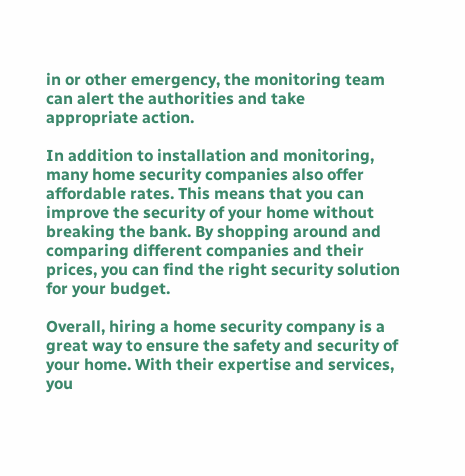in or other emergency, the monitoring team can alert the authorities and take appropriate action.

In addition to installation and monitoring, many home security companies also offer affordable rates. This means that you can improve the security of your home without breaking the bank. By shopping around and comparing different companies and their prices, you can find the right security solution for your budget.

Overall, hiring a home security company is a great way to ensure the safety and security of your home. With their expertise and services, you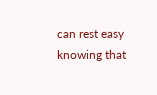can rest easy knowing that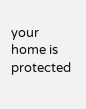your home is protected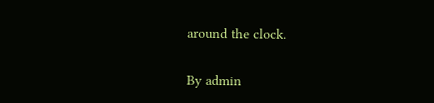around the clock.

By admin